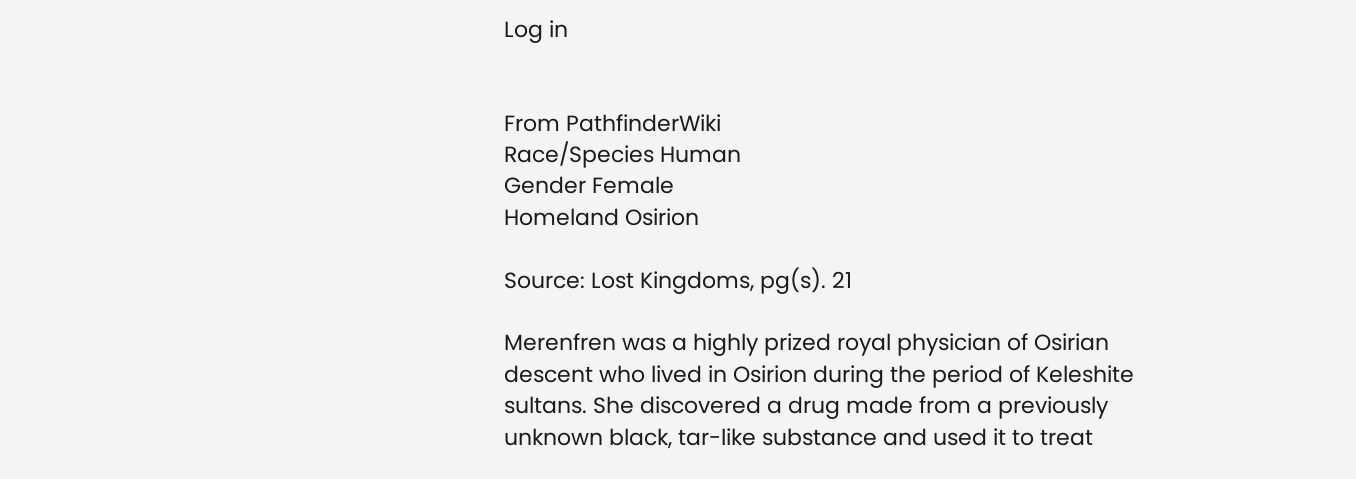Log in


From PathfinderWiki
Race/Species Human
Gender Female
Homeland Osirion

Source: Lost Kingdoms, pg(s). 21

Merenfren was a highly prized royal physician of Osirian descent who lived in Osirion during the period of Keleshite sultans. She discovered a drug made from a previously unknown black, tar-like substance and used it to treat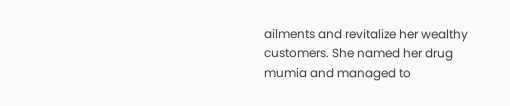ailments and revitalize her wealthy customers. She named her drug mumia and managed to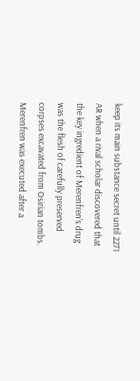keep its main substance secret until 2271 AR when a rival scholar discovered that the key ingredient of Merenfren's drug was the flesh of carefully preserved corpses excavated from Osirian tombs. Merenfren was executed after a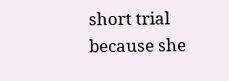short trial because she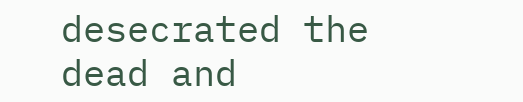desecrated the dead and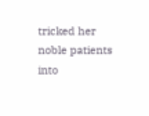tricked her noble patients into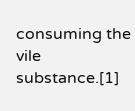consuming the vile substance.[1]